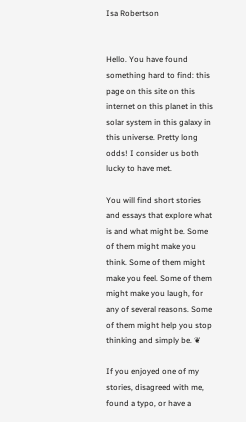Isa Robertson


Hello. You have found something hard to find: this page on this site on this internet on this planet in this solar system in this galaxy in this universe. Pretty long odds! I consider us both lucky to have met.

You will find short stories and essays that explore what is and what might be. Some of them might make you think. Some of them might make you feel. Some of them might make you laugh, for any of several reasons. Some of them might help you stop thinking and simply be. ❦

If you enjoyed one of my stories, disagreed with me, found a typo, or have a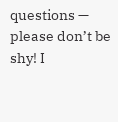questions — please don’t be shy! I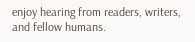enjoy hearing from readers, writers, and fellow humans.